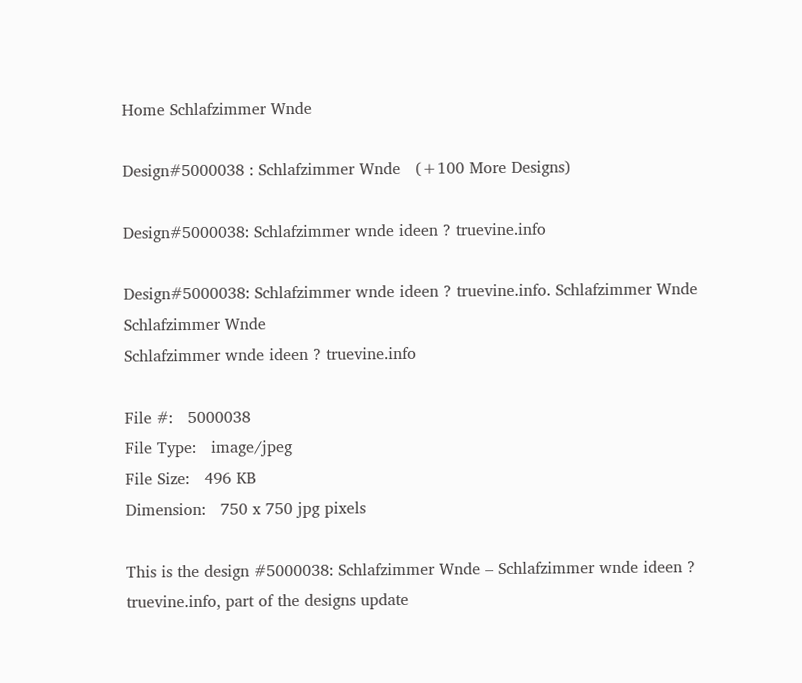Home Schlafzimmer Wnde

Design#5000038 : Schlafzimmer Wnde   (+100 More Designs)

Design#5000038: Schlafzimmer wnde ideen ? truevine.info

Design#5000038: Schlafzimmer wnde ideen ? truevine.info. Schlafzimmer Wnde
Schlafzimmer Wnde
Schlafzimmer wnde ideen ? truevine.info

File #:   5000038
File Type:   image/jpeg
File Size:   496 KB
Dimension:   750 x 750 jpg pixels

This is the design #5000038: Schlafzimmer Wnde – Schlafzimmer wnde ideen ? truevine.info, part of the designs update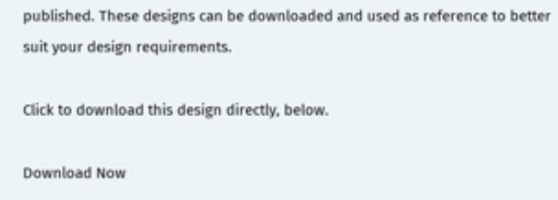published. These designs can be downloaded and used as reference to better suit your design requirements.

Click to download this design directly, below.

Download Now